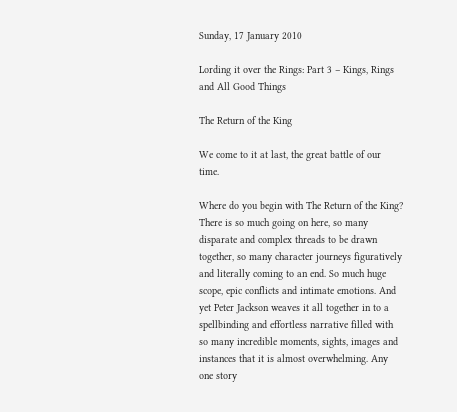Sunday, 17 January 2010

Lording it over the Rings: Part 3 – Kings, Rings and All Good Things

The Return of the King

We come to it at last, the great battle of our time.

Where do you begin with The Return of the King? There is so much going on here, so many disparate and complex threads to be drawn together, so many character journeys figuratively and literally coming to an end. So much huge scope, epic conflicts and intimate emotions. And yet Peter Jackson weaves it all together in to a spellbinding and effortless narrative filled with so many incredible moments, sights, images and instances that it is almost overwhelming. Any one story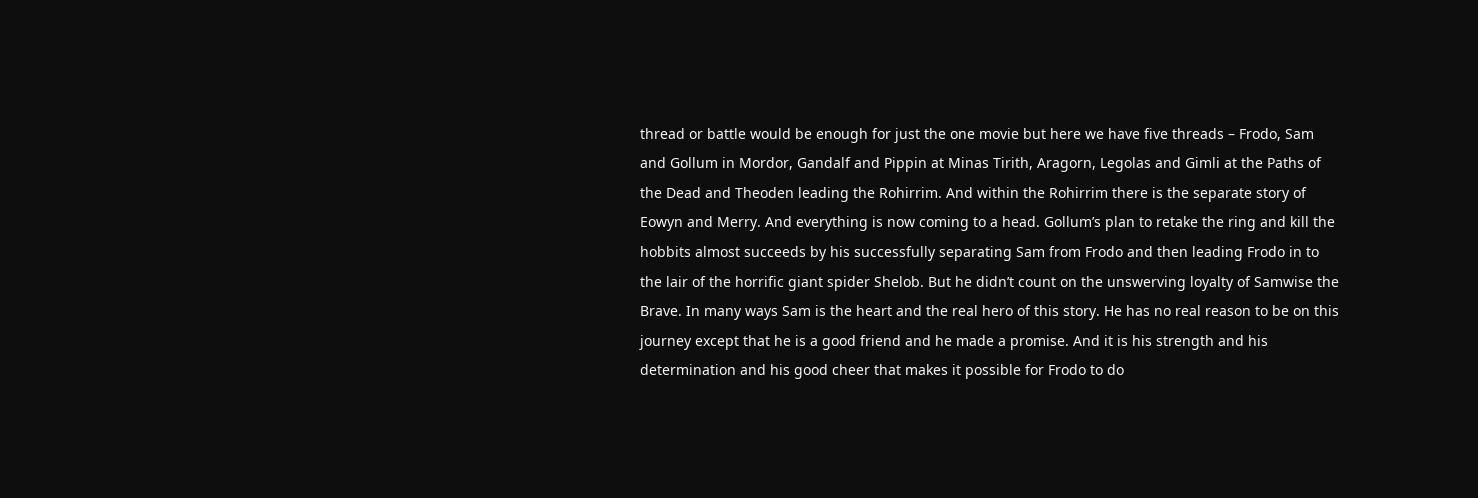thread or battle would be enough for just the one movie but here we have five threads – Frodo, Sam and Gollum in Mordor, Gandalf and Pippin at Minas Tirith, Aragorn, Legolas and Gimli at the Paths of the Dead and Theoden leading the Rohirrim. And within the Rohirrim there is the separate story of Eowyn and Merry. And everything is now coming to a head. Gollum’s plan to retake the ring and kill the hobbits almost succeeds by his successfully separating Sam from Frodo and then leading Frodo in to the lair of the horrific giant spider Shelob. But he didn’t count on the unswerving loyalty of Samwise the Brave. In many ways Sam is the heart and the real hero of this story. He has no real reason to be on this journey except that he is a good friend and he made a promise. And it is his strength and his determination and his good cheer that makes it possible for Frodo to do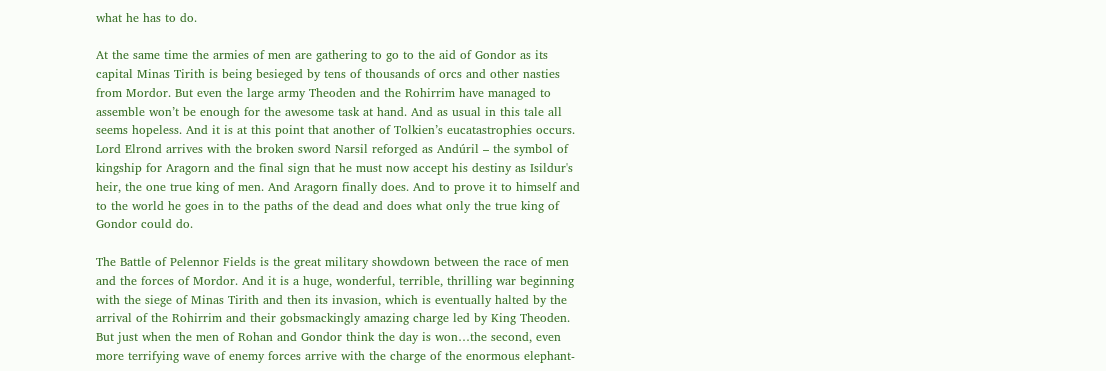what he has to do.

At the same time the armies of men are gathering to go to the aid of Gondor as its capital Minas Tirith is being besieged by tens of thousands of orcs and other nasties from Mordor. But even the large army Theoden and the Rohirrim have managed to assemble won’t be enough for the awesome task at hand. And as usual in this tale all seems hopeless. And it is at this point that another of Tolkien’s eucatastrophies occurs. Lord Elrond arrives with the broken sword Narsil reforged as Andúril – the symbol of kingship for Aragorn and the final sign that he must now accept his destiny as Isildur's heir, the one true king of men. And Aragorn finally does. And to prove it to himself and to the world he goes in to the paths of the dead and does what only the true king of Gondor could do.

The Battle of Pelennor Fields is the great military showdown between the race of men and the forces of Mordor. And it is a huge, wonderful, terrible, thrilling war beginning with the siege of Minas Tirith and then its invasion, which is eventually halted by the arrival of the Rohirrim and their gobsmackingly amazing charge led by King Theoden. But just when the men of Rohan and Gondor think the day is won…the second, even more terrifying wave of enemy forces arrive with the charge of the enormous elephant-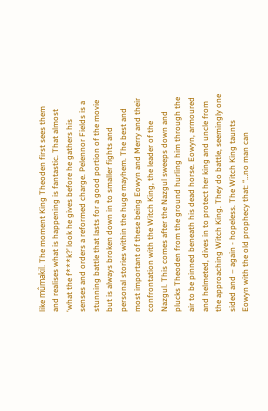like mûmakil. The moment King Theoden first sees them and realises what is happening is fantastic. That almost ‘what the f***k?’ look he gives before he gathers his senses and orders a reformed charge. Pelennor Fields is a stunning battle that lasts for a good portion of the movie but is always broken down in to smaller fights and personal stories within the huge mayhem. The best and most important of these being Eowyn and Merry and their confrontation with the Witch King, the leader of the Nazgul. This comes after the Nazgul sweeps down and plucks Theoden from the ground hurling him through the air to be pinned beneath his dead horse. Eowyn, armoured and helmeted, dives in to protect her king and uncle from the approaching Witch King. They do battle, seemingly one sided and – again - hopeless. The Witch King taunts Eowyn with the old prophecy that: “…no man can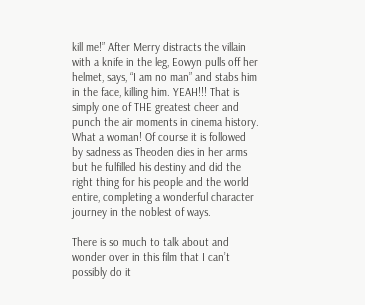kill me!” After Merry distracts the villain with a knife in the leg, Eowyn pulls off her helmet, says, “I am no man” and stabs him in the face, killing him. YEAH!!! That is simply one of THE greatest cheer and punch the air moments in cinema history. What a woman! Of course it is followed by sadness as Theoden dies in her arms but he fulfilled his destiny and did the right thing for his people and the world entire, completing a wonderful character journey in the noblest of ways.

There is so much to talk about and wonder over in this film that I can’t possibly do it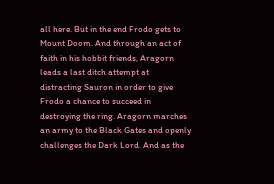all here. But in the end Frodo gets to Mount Doom. And through an act of faith in his hobbit friends, Aragorn leads a last ditch attempt at distracting Sauron in order to give Frodo a chance to succeed in destroying the ring. Aragorn marches an army to the Black Gates and openly challenges the Dark Lord. And as the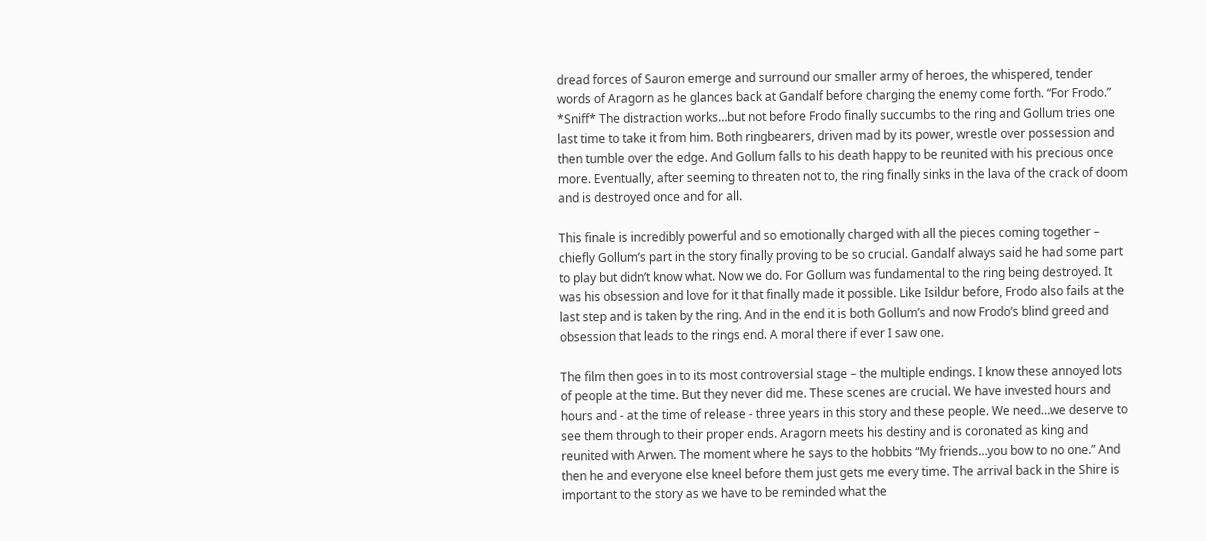dread forces of Sauron emerge and surround our smaller army of heroes, the whispered, tender words of Aragorn as he glances back at Gandalf before charging the enemy come forth. “For Frodo.” *Sniff* The distraction works…but not before Frodo finally succumbs to the ring and Gollum tries one last time to take it from him. Both ringbearers, driven mad by its power, wrestle over possession and then tumble over the edge. And Gollum falls to his death happy to be reunited with his precious once more. Eventually, after seeming to threaten not to, the ring finally sinks in the lava of the crack of doom and is destroyed once and for all.

This finale is incredibly powerful and so emotionally charged with all the pieces coming together – chiefly Gollum’s part in the story finally proving to be so crucial. Gandalf always said he had some part to play but didn’t know what. Now we do. For Gollum was fundamental to the ring being destroyed. It was his obsession and love for it that finally made it possible. Like Isildur before, Frodo also fails at the last step and is taken by the ring. And in the end it is both Gollum’s and now Frodo’s blind greed and obsession that leads to the rings end. A moral there if ever I saw one.

The film then goes in to its most controversial stage – the multiple endings. I know these annoyed lots of people at the time. But they never did me. These scenes are crucial. We have invested hours and hours and - at the time of release - three years in this story and these people. We need…we deserve to see them through to their proper ends. Aragorn meets his destiny and is coronated as king and reunited with Arwen. The moment where he says to the hobbits “My friends…you bow to no one.” And then he and everyone else kneel before them just gets me every time. The arrival back in the Shire is important to the story as we have to be reminded what the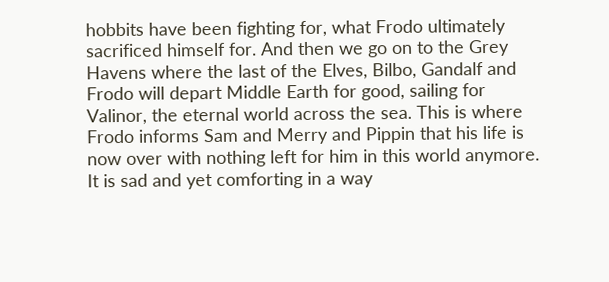hobbits have been fighting for, what Frodo ultimately sacrificed himself for. And then we go on to the Grey Havens where the last of the Elves, Bilbo, Gandalf and Frodo will depart Middle Earth for good, sailing for Valinor, the eternal world across the sea. This is where Frodo informs Sam and Merry and Pippin that his life is now over with nothing left for him in this world anymore. It is sad and yet comforting in a way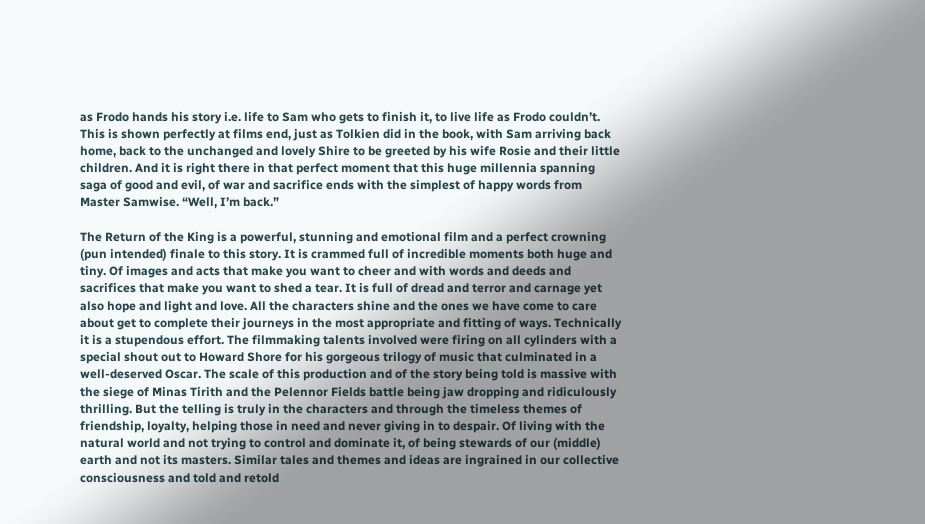as Frodo hands his story i.e. life to Sam who gets to finish it, to live life as Frodo couldn’t. This is shown perfectly at films end, just as Tolkien did in the book, with Sam arriving back home, back to the unchanged and lovely Shire to be greeted by his wife Rosie and their little children. And it is right there in that perfect moment that this huge millennia spanning saga of good and evil, of war and sacrifice ends with the simplest of happy words from Master Samwise. “Well, I’m back.”

The Return of the King is a powerful, stunning and emotional film and a perfect crowning (pun intended) finale to this story. It is crammed full of incredible moments both huge and tiny. Of images and acts that make you want to cheer and with words and deeds and sacrifices that make you want to shed a tear. It is full of dread and terror and carnage yet also hope and light and love. All the characters shine and the ones we have come to care about get to complete their journeys in the most appropriate and fitting of ways. Technically it is a stupendous effort. The filmmaking talents involved were firing on all cylinders with a special shout out to Howard Shore for his gorgeous trilogy of music that culminated in a well-deserved Oscar. The scale of this production and of the story being told is massive with the siege of Minas Tirith and the Pelennor Fields battle being jaw dropping and ridiculously thrilling. But the telling is truly in the characters and through the timeless themes of friendship, loyalty, helping those in need and never giving in to despair. Of living with the natural world and not trying to control and dominate it, of being stewards of our (middle) earth and not its masters. Similar tales and themes and ideas are ingrained in our collective consciousness and told and retold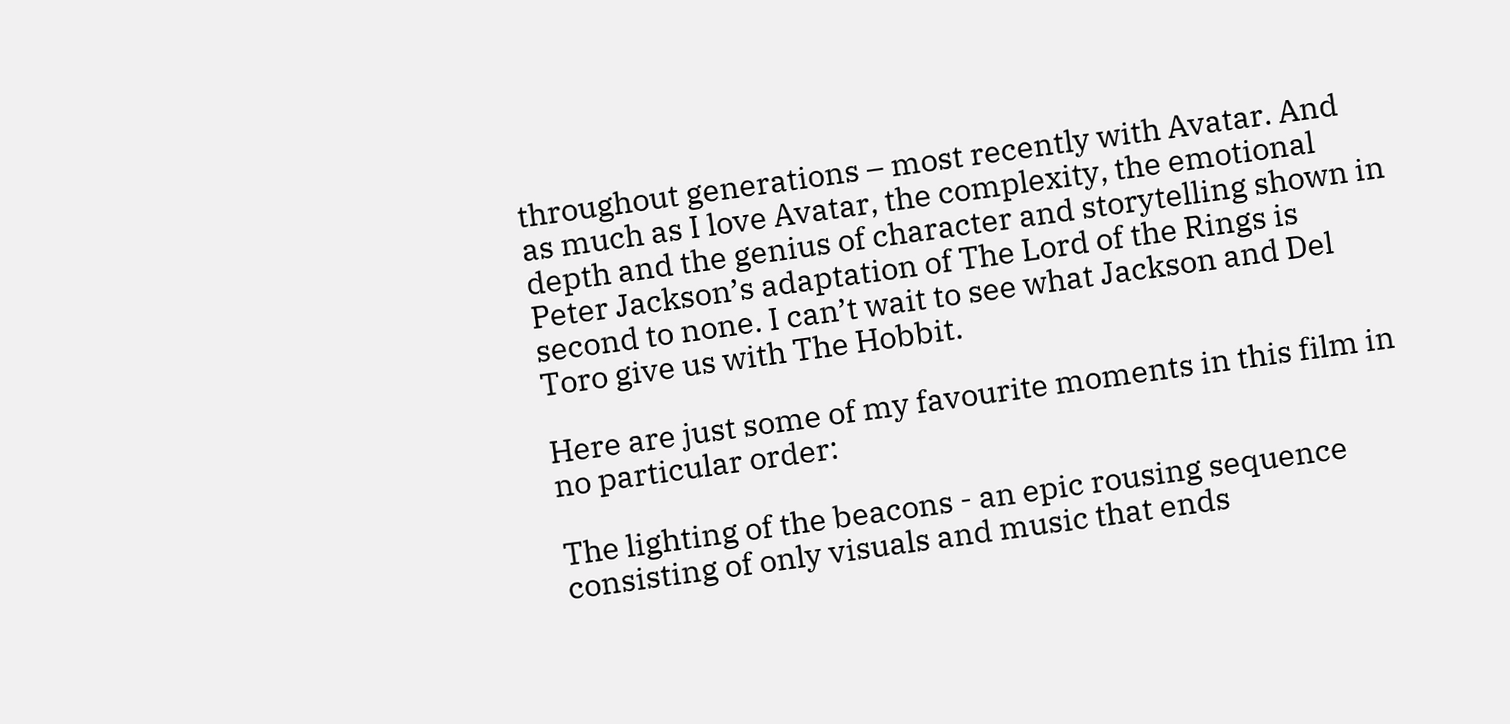throughout generations – most recently with Avatar. And as much as I love Avatar, the complexity, the emotional depth and the genius of character and storytelling shown in Peter Jackson’s adaptation of The Lord of the Rings is second to none. I can’t wait to see what Jackson and Del Toro give us with The Hobbit.

Here are just some of my favourite moments in this film in no particular order:

The lighting of the beacons - an epic rousing sequence consisting of only visuals and music that ends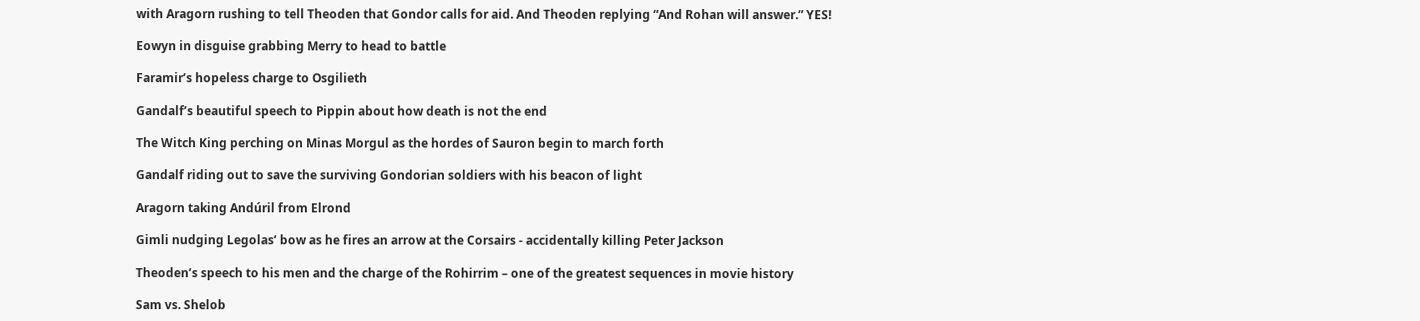with Aragorn rushing to tell Theoden that Gondor calls for aid. And Theoden replying “And Rohan will answer.” YES!

Eowyn in disguise grabbing Merry to head to battle

Faramir’s hopeless charge to Osgilieth

Gandalf’s beautiful speech to Pippin about how death is not the end

The Witch King perching on Minas Morgul as the hordes of Sauron begin to march forth

Gandalf riding out to save the surviving Gondorian soldiers with his beacon of light

Aragorn taking Andúril from Elrond

Gimli nudging Legolas’ bow as he fires an arrow at the Corsairs - accidentally killing Peter Jackson

Theoden’s speech to his men and the charge of the Rohirrim – one of the greatest sequences in movie history

Sam vs. Shelob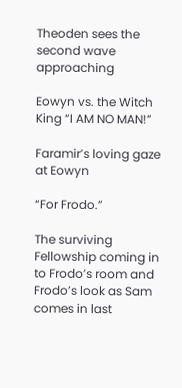Theoden sees the second wave approaching

Eowyn vs. the Witch King “I AM NO MAN!”

Faramir’s loving gaze at Eowyn

“For Frodo.”

The surviving Fellowship coming in to Frodo’s room and Frodo’s look as Sam comes in last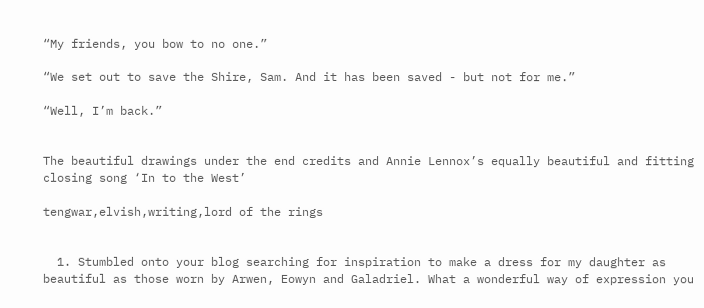“My friends, you bow to no one.”

“We set out to save the Shire, Sam. And it has been saved - but not for me.”

“Well, I’m back.”


The beautiful drawings under the end credits and Annie Lennox’s equally beautiful and fitting closing song ‘In to the West’

tengwar,elvish,writing,lord of the rings


  1. Stumbled onto your blog searching for inspiration to make a dress for my daughter as beautiful as those worn by Arwen, Eowyn and Galadriel. What a wonderful way of expression you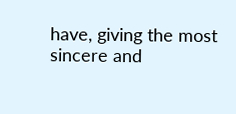have, giving the most sincere and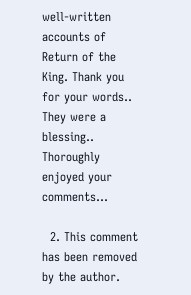well-written accounts of Return of the King. Thank you for your words.. They were a blessing.. Thoroughly enjoyed your comments...

  2. This comment has been removed by the author.